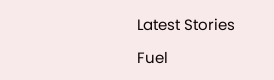Latest Stories

Fuel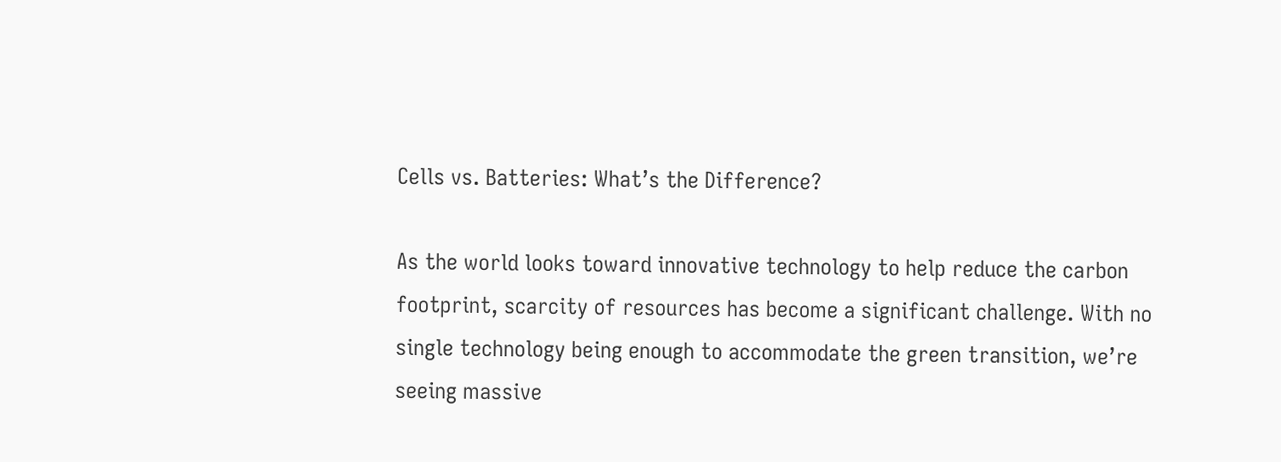Cells vs. Batteries: What’s the Difference?

As the world looks toward innovative technology to help reduce the carbon footprint, scarcity of resources has become a significant challenge. With no single technology being enough to accommodate the green transition, we’re seeing massive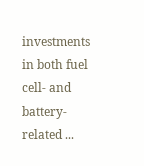investments in both fuel cell- and battery-related ...